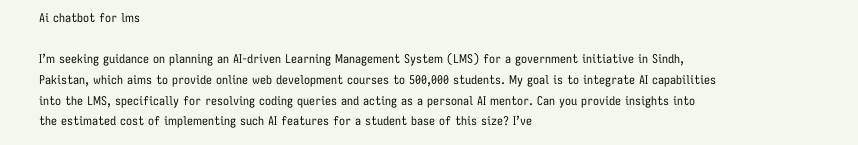Ai chatbot for lms

I’m seeking guidance on planning an AI-driven Learning Management System (LMS) for a government initiative in Sindh, Pakistan, which aims to provide online web development courses to 500,000 students. My goal is to integrate AI capabilities into the LMS, specifically for resolving coding queries and acting as a personal AI mentor. Can you provide insights into the estimated cost of implementing such AI features for a student base of this size? I’ve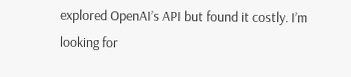explored OpenAI’s API but found it costly. I’m looking for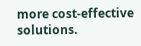more cost-effective solutions.